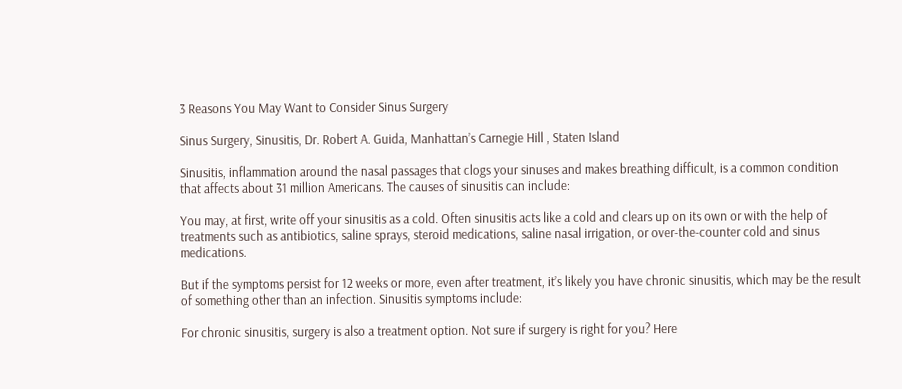3 Reasons You May Want to Consider Sinus Surgery

Sinus Surgery, Sinusitis, Dr. Robert A. Guida, Manhattan’s Carnegie Hill , Staten Island

Sinusitis, inflammation around the nasal passages that clogs your sinuses and makes breathing difficult, is a common condition that affects about 31 million Americans. The causes of sinusitis can include:

You may, at first, write off your sinusitis as a cold. Often sinusitis acts like a cold and clears up on its own or with the help of treatments such as antibiotics, saline sprays, steroid medications, saline nasal irrigation, or over-the-counter cold and sinus medications.

But if the symptoms persist for 12 weeks or more, even after treatment, it’s likely you have chronic sinusitis, which may be the result of something other than an infection. Sinusitis symptoms include:

For chronic sinusitis, surgery is also a treatment option. Not sure if surgery is right for you? Here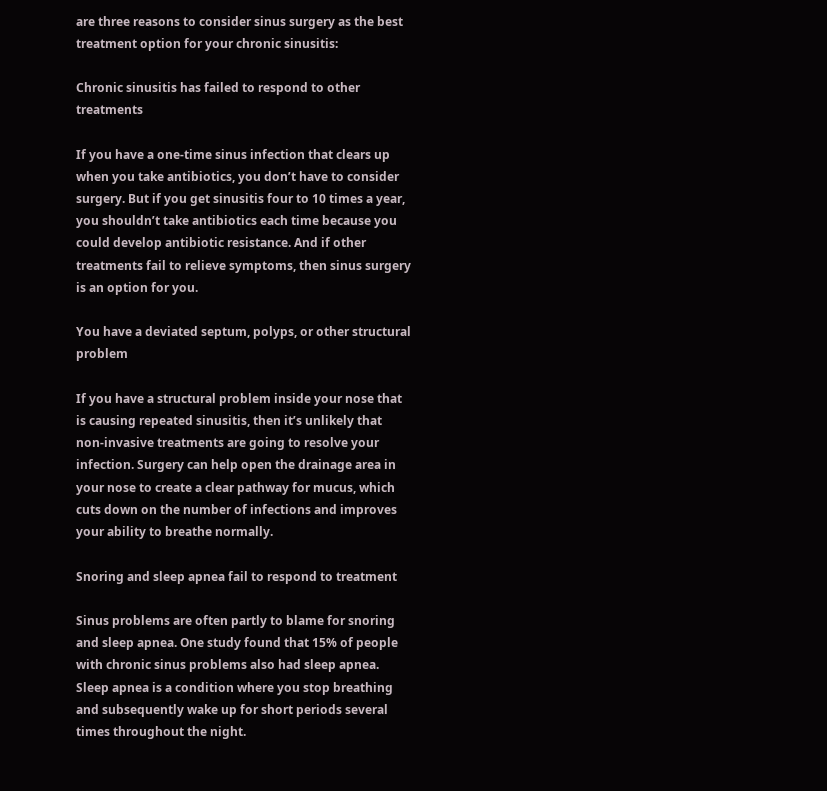are three reasons to consider sinus surgery as the best treatment option for your chronic sinusitis:

Chronic sinusitis has failed to respond to other treatments

If you have a one-time sinus infection that clears up when you take antibiotics, you don’t have to consider surgery. But if you get sinusitis four to 10 times a year, you shouldn’t take antibiotics each time because you could develop antibiotic resistance. And if other treatments fail to relieve symptoms, then sinus surgery is an option for you.

You have a deviated septum, polyps, or other structural problem

If you have a structural problem inside your nose that is causing repeated sinusitis, then it’s unlikely that non-invasive treatments are going to resolve your infection. Surgery can help open the drainage area in your nose to create a clear pathway for mucus, which cuts down on the number of infections and improves your ability to breathe normally.

Snoring and sleep apnea fail to respond to treatment

Sinus problems are often partly to blame for snoring and sleep apnea. One study found that 15% of people with chronic sinus problems also had sleep apnea. Sleep apnea is a condition where you stop breathing and subsequently wake up for short periods several times throughout the night.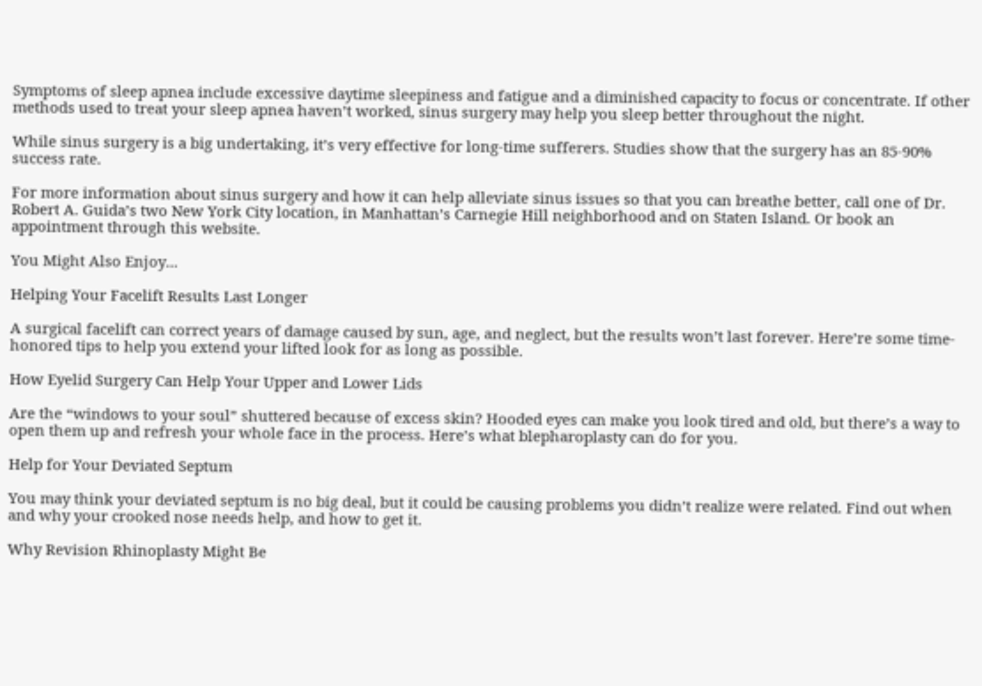Symptoms of sleep apnea include excessive daytime sleepiness and fatigue and a diminished capacity to focus or concentrate. If other methods used to treat your sleep apnea haven’t worked, sinus surgery may help you sleep better throughout the night.

While sinus surgery is a big undertaking, it’s very effective for long-time sufferers. Studies show that the surgery has an 85-90% success rate.

For more information about sinus surgery and how it can help alleviate sinus issues so that you can breathe better, call one of Dr. Robert A. Guida’s two New York City location, in Manhattan’s Carnegie Hill neighborhood and on Staten Island. Or book an appointment through this website.

You Might Also Enjoy...

Helping Your Facelift Results Last Longer

A surgical facelift can correct years of damage caused by sun, age, and neglect, but the results won’t last forever. Here’re some time-honored tips to help you extend your lifted look for as long as possible.

How Eyelid Surgery Can Help Your Upper and Lower Lids

Are the “windows to your soul” shuttered because of excess skin? Hooded eyes can make you look tired and old, but there’s a way to open them up and refresh your whole face in the process. Here’s what blepharoplasty can do for you.

Help for Your Deviated Septum

You may think your deviated septum is no big deal, but it could be causing problems you didn’t realize were related. Find out when and why your crooked nose needs help, and how to get it.

Why Revision Rhinoplasty Might Be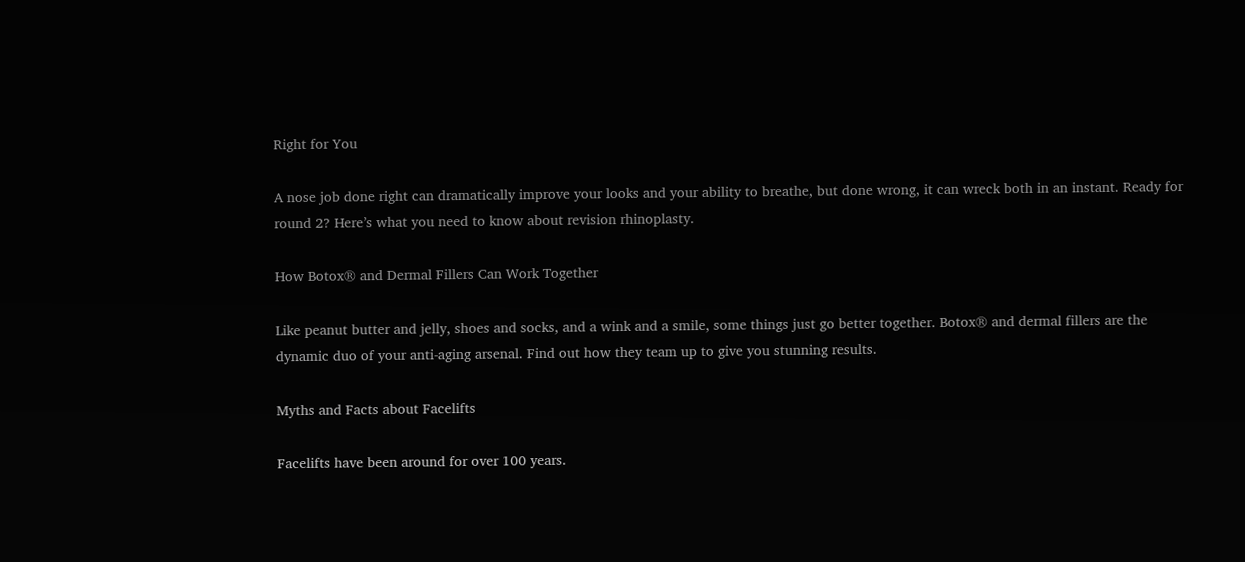Right for You

A nose job done right can dramatically improve your looks and your ability to breathe, but done wrong, it can wreck both in an instant. Ready for round 2? Here’s what you need to know about revision rhinoplasty.

How Botox® and Dermal Fillers Can Work Together

Like peanut butter and jelly, shoes and socks, and a wink and a smile, some things just go better together. Botox® and dermal fillers are the dynamic duo of your anti-aging arsenal. Find out how they team up to give you stunning results.

Myths and Facts about Facelifts

Facelifts have been around for over 100 years.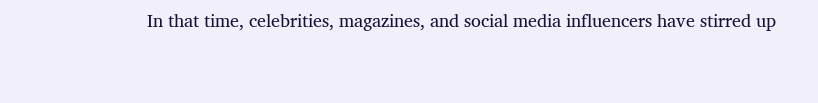In that time, celebrities, magazines, and social media influencers have stirred up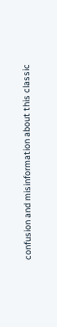confusion and misinformation about this classic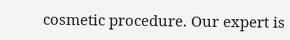cosmetic procedure. Our expert is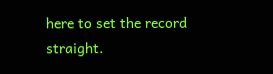here to set the record straight.